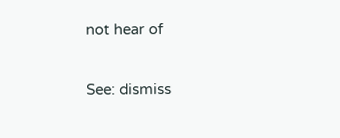not hear of

See: dismiss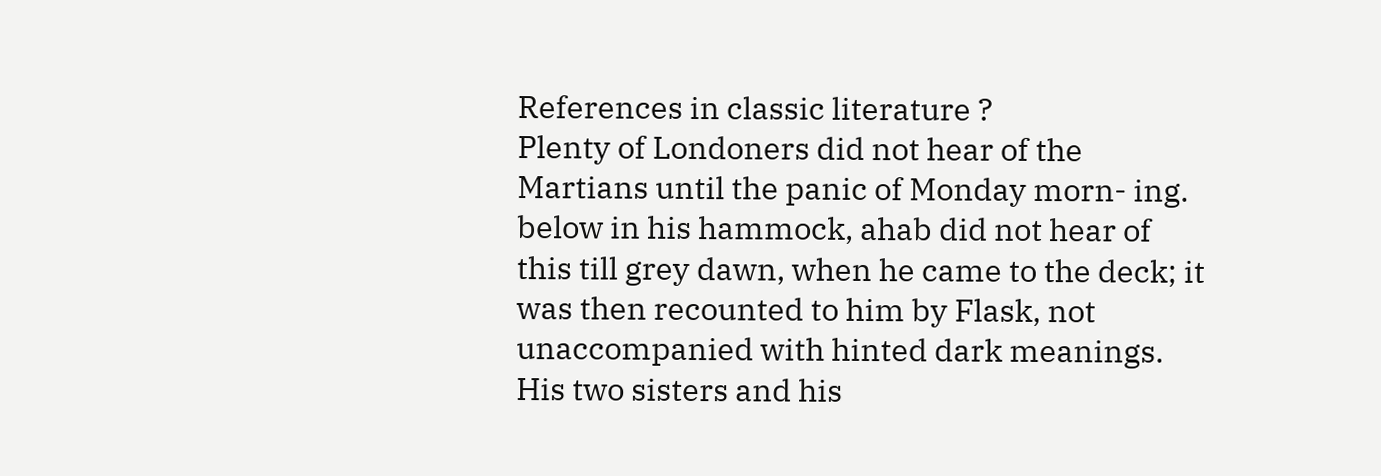References in classic literature ?
Plenty of Londoners did not hear of the Martians until the panic of Monday morn- ing.
below in his hammock, ahab did not hear of this till grey dawn, when he came to the deck; it was then recounted to him by Flask, not unaccompanied with hinted dark meanings.
His two sisters and his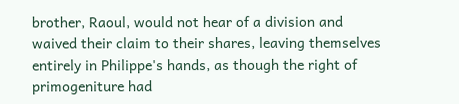brother, Raoul, would not hear of a division and waived their claim to their shares, leaving themselves entirely in Philippe's hands, as though the right of primogeniture had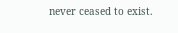never ceased to exist.